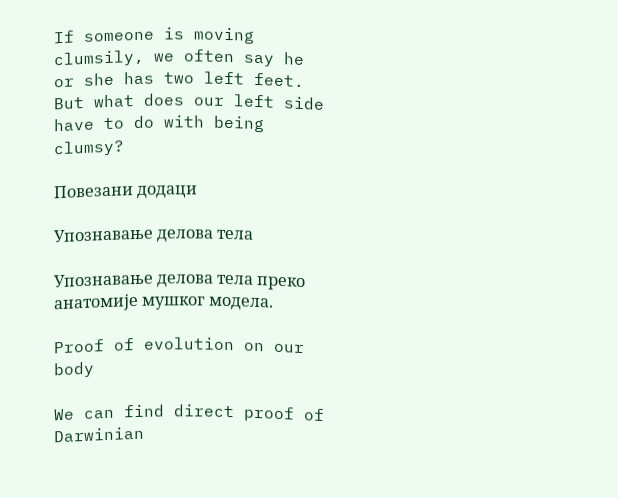If someone is moving clumsily, we often say he or she has two left feet. But what does our left side have to do with being clumsy?

Повезани додаци

Упознавање делова тела

Упознавање делова тела преко анатомије мушког модела.

Proof of evolution on our body

We can find direct proof of Darwinian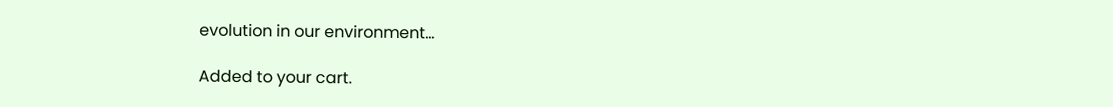evolution in our environment...

Added to your cart.